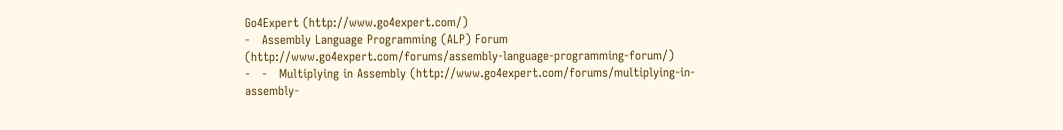Go4Expert (http://www.go4expert.com/)
-   Assembly Language Programming (ALP) Forum (http://www.go4expert.com/forums/assembly-language-programming-forum/)
-   -   Multiplying in Assembly (http://www.go4expert.com/forums/multiplying-in-assembly-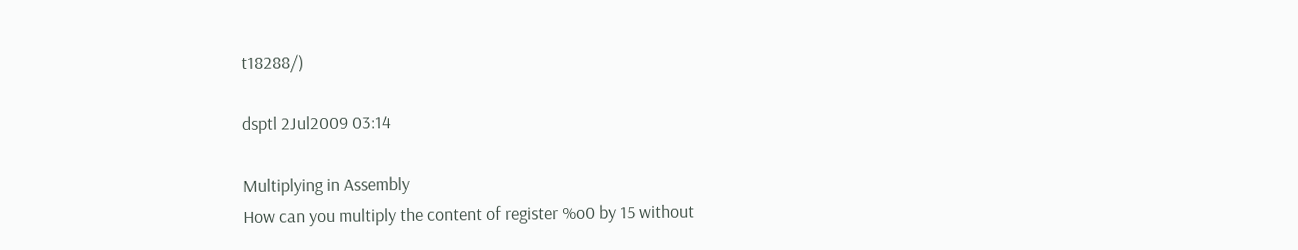t18288/)

dsptl 2Jul2009 03:14

Multiplying in Assembly
How can you multiply the content of register %o0 by 15 without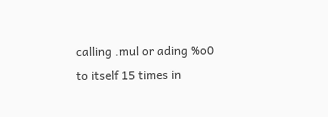calling .mul or ading %o0 to itself 15 times in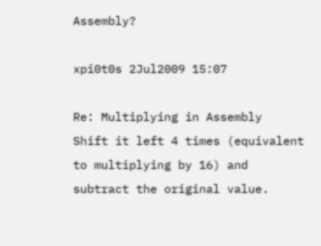Assembly?

xpi0t0s 2Jul2009 15:07

Re: Multiplying in Assembly
Shift it left 4 times (equivalent to multiplying by 16) and subtract the original value.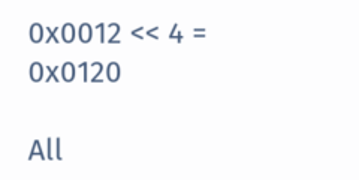0x0012 << 4 = 0x0120

All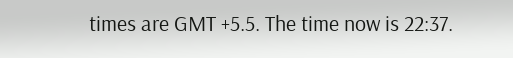times are GMT +5.5. The time now is 22:37.